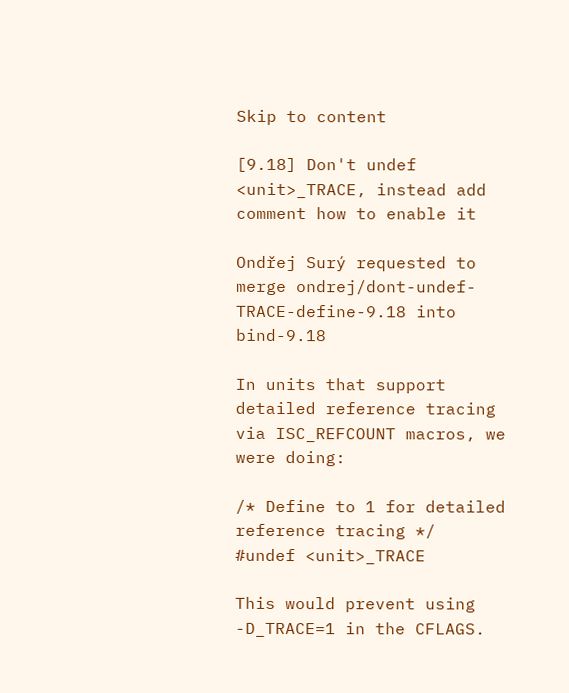Skip to content

[9.18] Don't undef <unit>_TRACE, instead add comment how to enable it

Ondřej Surý requested to merge ondrej/dont-undef-TRACE-define-9.18 into bind-9.18

In units that support detailed reference tracing via ISC_REFCOUNT macros, we were doing:

/* Define to 1 for detailed reference tracing */
#undef <unit>_TRACE

This would prevent using -D_TRACE=1 in the CFLAGS.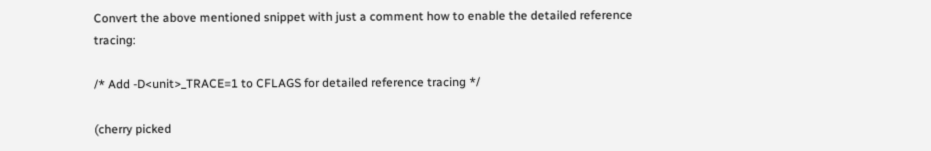Convert the above mentioned snippet with just a comment how to enable the detailed reference tracing:

/* Add -D<unit>_TRACE=1 to CFLAGS for detailed reference tracing */

(cherry picked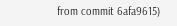from commit 6afa9615)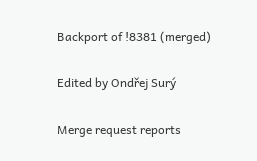Backport of !8381 (merged)

Edited by Ondřej Surý

Merge request reports